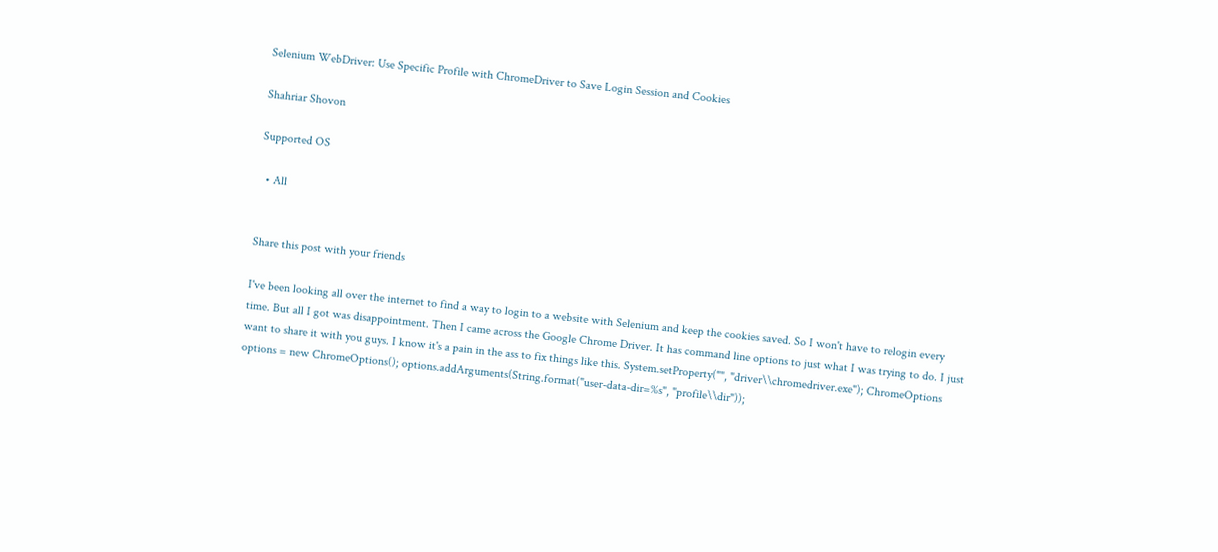Selenium WebDriver: Use Specific Profile with ChromeDriver to Save Login Session and Cookies

Shahriar Shovon

Supported OS

  • All


Share this post with your friends

I've been looking all over the internet to find a way to login to a website with Selenium and keep the cookies saved. So I won't have to relogin every time. But all I got was disappointment. Then I came across the Google Chrome Driver. It has command line options to just what I was trying to do. I just want to share it with you guys. I know it's a pain in the ass to fix things like this. System.setProperty("", "driver\\chromedriver.exe"); ChromeOptions options = new ChromeOptions(); options.addArguments(String.format("user-data-dir=%s", "profile\\dir"));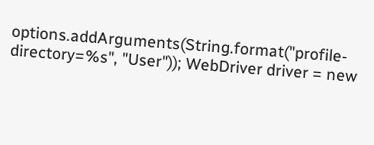options.addArguments(String.format("profile-directory=%s", "User")); WebDriver driver = new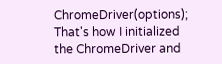ChromeDriver(options); That's how I initialized the ChromeDriver and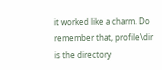it worked like a charm. Do remember that, profile\dir is the directory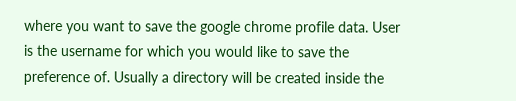where you want to save the google chrome profile data. User is the username for which you would like to save the preference of. Usually a directory will be created inside the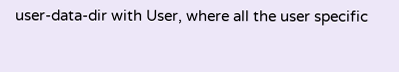user-data-dir with User, where all the user specific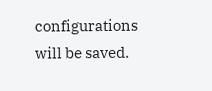configurations will be saved.